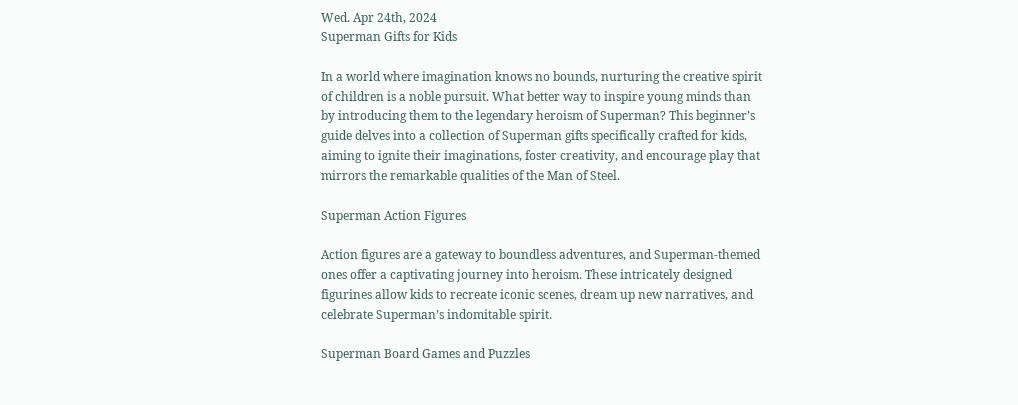Wed. Apr 24th, 2024
Superman Gifts for Kids

In a world where imagination knows no bounds, nurturing the creative spirit of children is a noble pursuit. What better way to inspire young minds than by introducing them to the legendary heroism of Superman? This beginner’s guide delves into a collection of Superman gifts specifically crafted for kids, aiming to ignite their imaginations, foster creativity, and encourage play that mirrors the remarkable qualities of the Man of Steel.

Superman Action Figures

Action figures are a gateway to boundless adventures, and Superman-themed ones offer a captivating journey into heroism. These intricately designed figurines allow kids to recreate iconic scenes, dream up new narratives, and celebrate Superman’s indomitable spirit.

Superman Board Games and Puzzles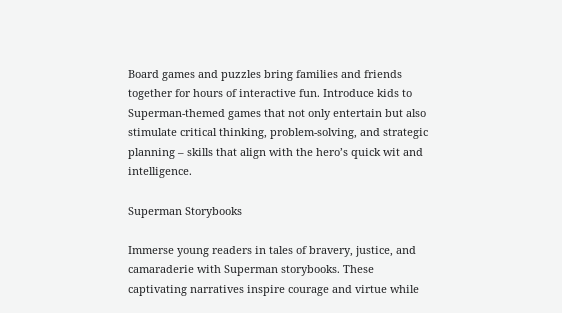Board games and puzzles bring families and friends together for hours of interactive fun. Introduce kids to Superman-themed games that not only entertain but also stimulate critical thinking, problem-solving, and strategic planning – skills that align with the hero’s quick wit and intelligence.

Superman Storybooks

Immerse young readers in tales of bravery, justice, and camaraderie with Superman storybooks. These captivating narratives inspire courage and virtue while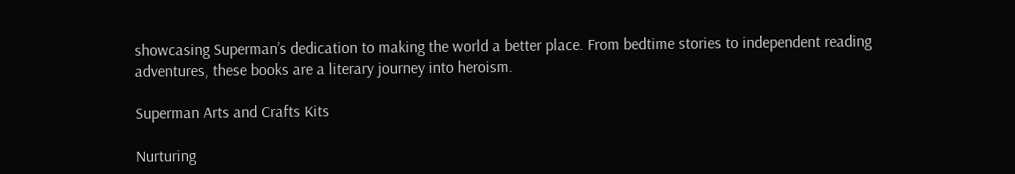showcasing Superman’s dedication to making the world a better place. From bedtime stories to independent reading adventures, these books are a literary journey into heroism.

Superman Arts and Crafts Kits

Nurturing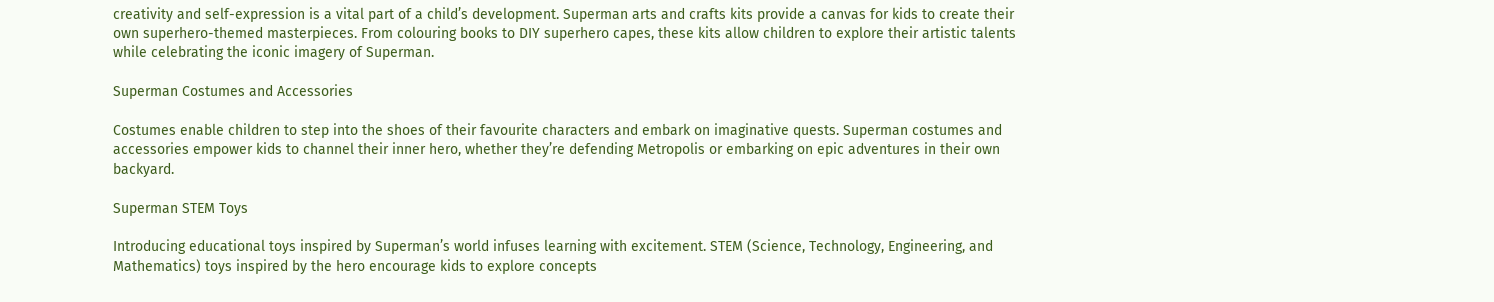creativity and self-expression is a vital part of a child’s development. Superman arts and crafts kits provide a canvas for kids to create their own superhero-themed masterpieces. From colouring books to DIY superhero capes, these kits allow children to explore their artistic talents while celebrating the iconic imagery of Superman.

Superman Costumes and Accessories

Costumes enable children to step into the shoes of their favourite characters and embark on imaginative quests. Superman costumes and accessories empower kids to channel their inner hero, whether they’re defending Metropolis or embarking on epic adventures in their own backyard.

Superman STEM Toys

Introducing educational toys inspired by Superman’s world infuses learning with excitement. STEM (Science, Technology, Engineering, and Mathematics) toys inspired by the hero encourage kids to explore concepts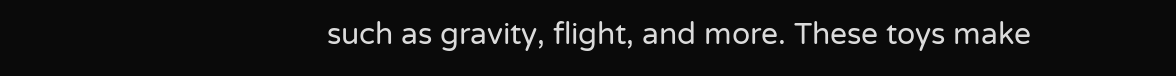such as gravity, flight, and more. These toys make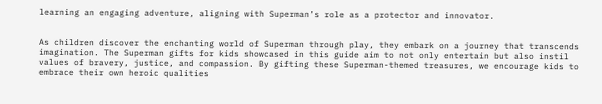learning an engaging adventure, aligning with Superman’s role as a protector and innovator.


As children discover the enchanting world of Superman through play, they embark on a journey that transcends imagination. The Superman gifts for kids showcased in this guide aim to not only entertain but also instil values of bravery, justice, and compassion. By gifting these Superman-themed treasures, we encourage kids to embrace their own heroic qualities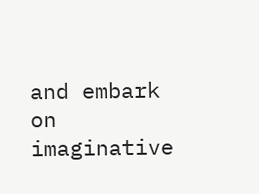and embark on imaginative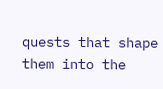quests that shape them into the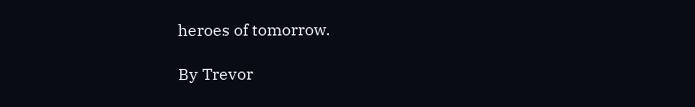heroes of tomorrow.

By Trevor